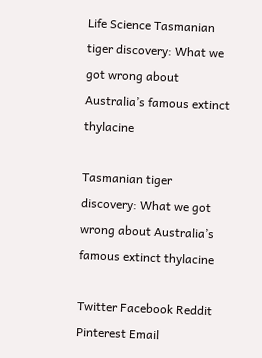Life Science Tasmanian tiger discovery: What we got wrong about Australia’s famous extinct thylacine

Tasmanian tiger discovery: What we got wrong about Australia’s famous extinct thylacine

Twitter Facebook Reddit Pinterest Email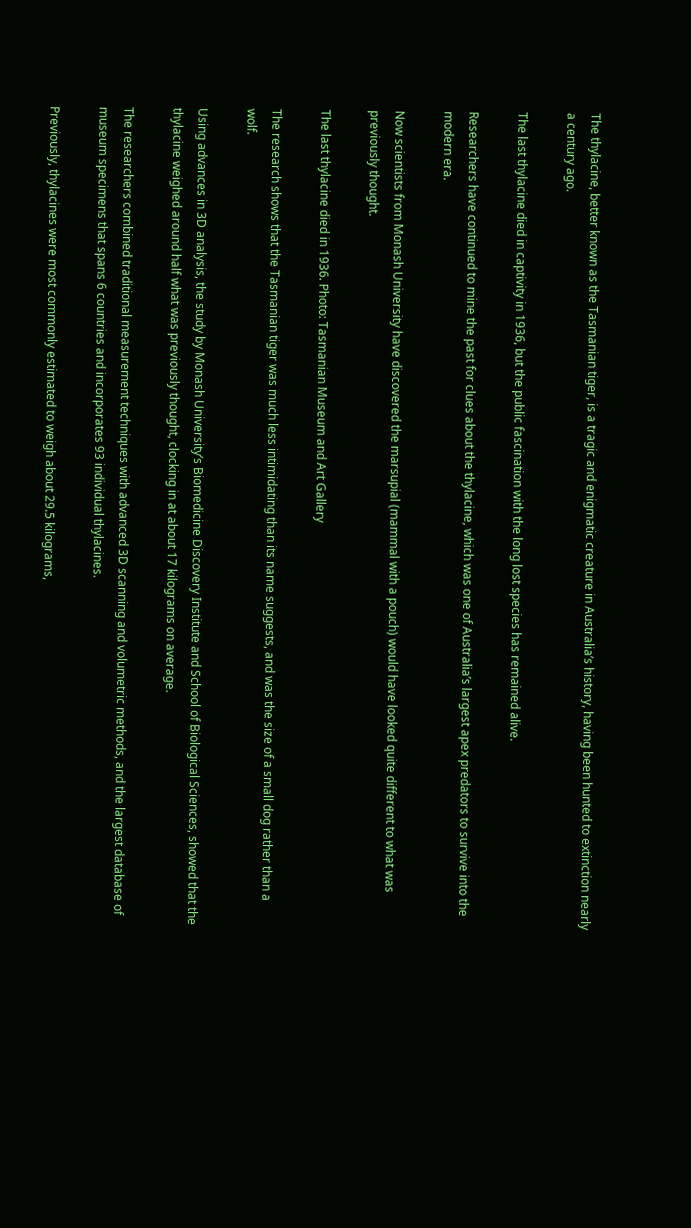The thylacine, better known as the Tasmanian tiger, is a tragic and enigmatic creature in Australia’s history, having been hunted to extinction nearly a century ago.

The last thylacine died in captivity in 1936, but the public fascination with the long lost species has remained alive.

Researchers have continued to mine the past for clues about the thylacine, which was one of Australia’s largest apex predators to survive into the modern era.

Now scientists from Monash University have discovered the marsupial (mammal with a pouch) would have looked quite different to what was previously thought.

The last thylacine died in 1936. Photo: Tasmanian Museum and Art Gallery

The research shows that the Tasmanian tiger was much less intimidating than its name suggests, and was the size of a small dog rather than a wolf.

Using advances in 3D analysis, the study by Monash University’s Biomedicine Discovery Institute and School of Biological Sciences, showed that the thylacine weighed around half what was previously thought, clocking in at about 17 kilograms on average.

The researchers combined traditional measurement techniques with advanced 3D scanning and volumetric methods, and the largest database of museum specimens that spans 6 countries and incorporates 93 individual thylacines.

Previously, thylacines were most commonly estimated to weigh about 29.5 kilograms,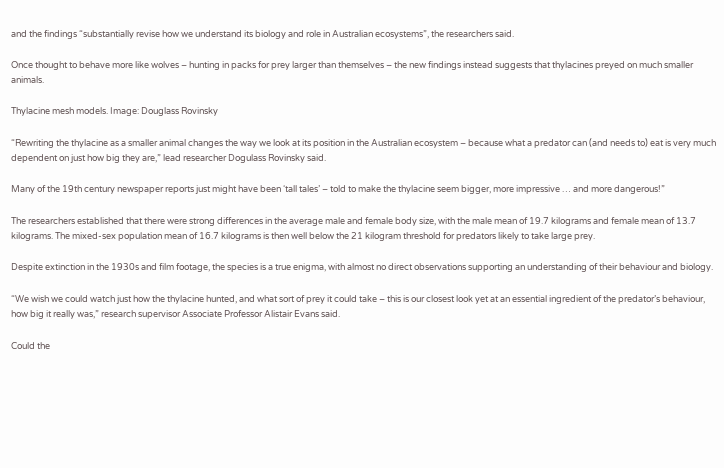and the findings “substantially revise how we understand its biology and role in Australian ecosystems”, the researchers said.

Once thought to behave more like wolves – hunting in packs for prey larger than themselves – the new findings instead suggests that thylacines preyed on much smaller animals.

Thylacine mesh models. Image: Douglass Rovinsky

“Rewriting the thylacine as a smaller animal changes the way we look at its position in the Australian ecosystem – because what a predator can (and needs to) eat is very much dependent on just how big they are,” lead researcher Dogulass Rovinsky said.

Many of the 19th century newspaper reports just might have been ‘tall tales’ – told to make the thylacine seem bigger, more impressive … and more dangerous!”

The researchers established that there were strong differences in the average male and female body size, with the male mean of 19.7 kilograms and female mean of 13.7 kilograms. The mixed-sex population mean of 16.7 kilograms is then well below the 21 kilogram threshold for predators likely to take large prey.

Despite extinction in the 1930s and film footage, the species is a true enigma, with almost no direct observations supporting an understanding of their behaviour and biology.

“We wish we could watch just how the thylacine hunted, and what sort of prey it could take – this is our closest look yet at an essential ingredient of the predator’s behaviour, how big it really was,” research supervisor Associate Professor Alistair Evans said.

Could the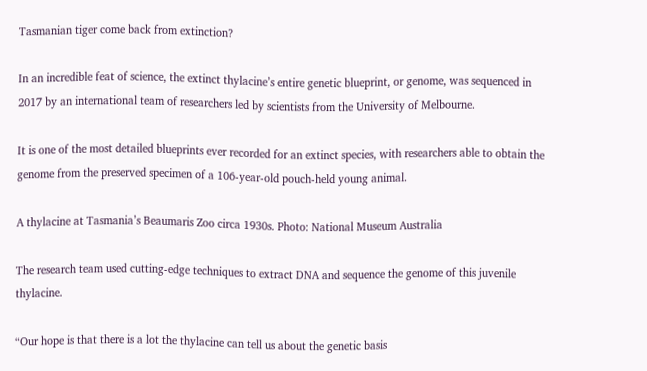Tasmanian tiger come back from extinction?

In an incredible feat of science, the extinct thylacine’s entire genetic blueprint, or genome, was sequenced in 2017 by an international team of researchers led by scientists from the University of Melbourne.

It is one of the most detailed blueprints ever recorded for an extinct species, with researchers able to obtain the genome from the preserved specimen of a 106-year-old pouch-held young animal.

A thylacine at Tasmania’s Beaumaris Zoo circa 1930s. Photo: National Museum Australia

The research team used cutting-edge techniques to extract DNA and sequence the genome of this juvenile thylacine.

“Our hope is that there is a lot the thylacine can tell us about the genetic basis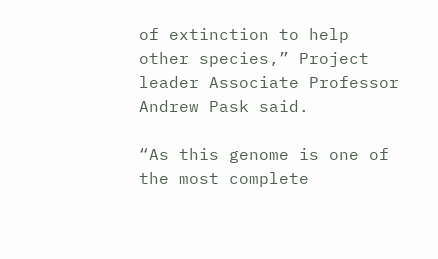of extinction to help other species,” Project leader Associate Professor Andrew Pask said.

“As this genome is one of the most complete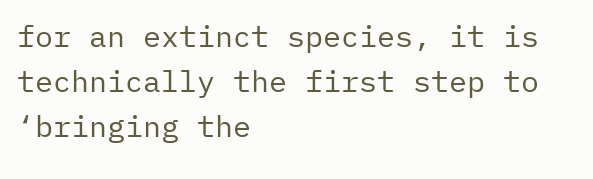for an extinct species, it is technically the first step to ‘bringing the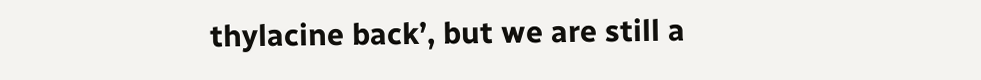thylacine back’, but we are still a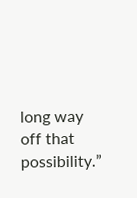long way off that possibility.”